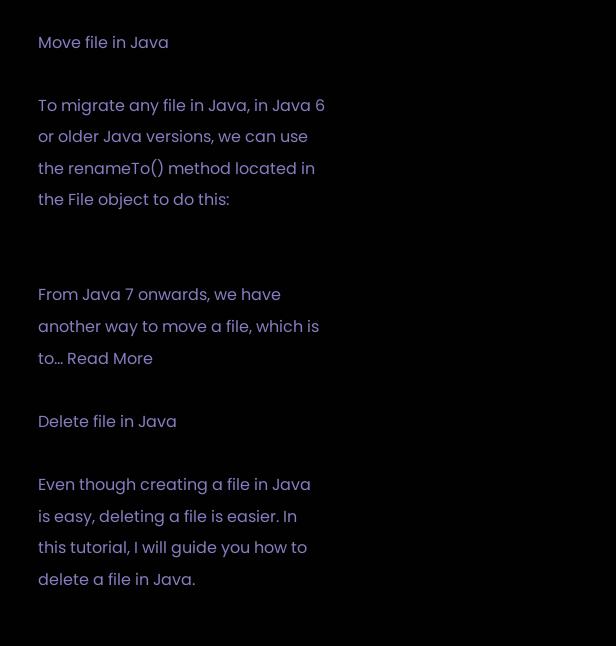Move file in Java

To migrate any file in Java, in Java 6 or older Java versions, we can use the renameTo() method located in the File object to do this:


From Java 7 onwards, we have another way to move a file, which is to… Read More

Delete file in Java

Even though creating a file in Java is easy, deleting a file is easier. In this tutorial, I will guide you how to delete a file in Java.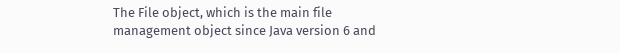The File object, which is the main file management object since Java version 6 and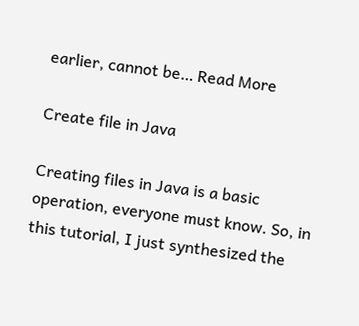earlier, cannot be… Read More

Create file in Java

Creating files in Java is a basic operation, everyone must know. So, in this tutorial, I just synthesized the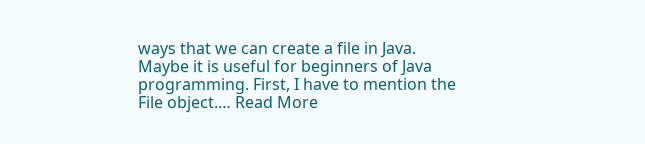ways that we can create a file in Java. Maybe it is useful for beginners of Java programming. First, I have to mention the File object.… Read More